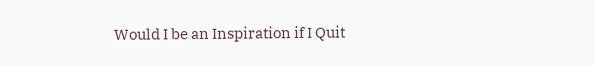Would I be an Inspiration if I Quit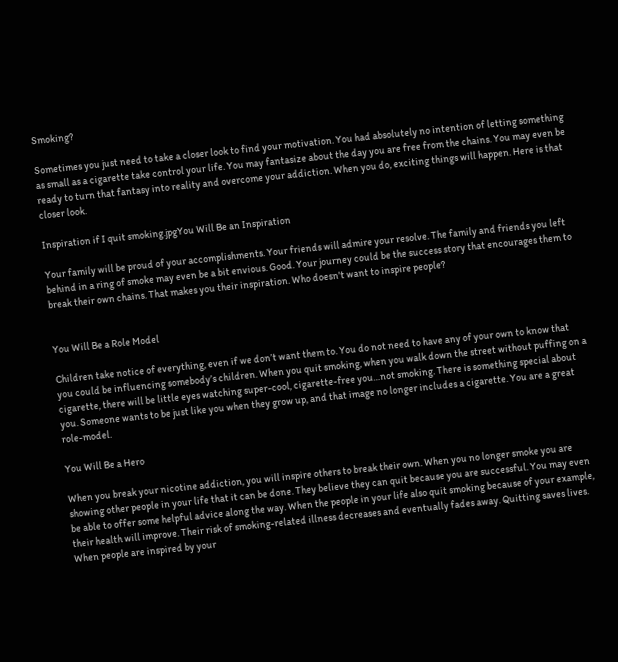Smoking?

Sometimes you just need to take a closer look to find your motivation. You had absolutely no intention of letting something as small as a cigarette take control your life. You may fantasize about the day you are free from the chains. You may even be ready to turn that fantasy into reality and overcome your addiction. When you do, exciting things will happen. Here is that closer look.

Inspiration if I quit smoking.jpgYou Will Be an Inspiration

Your family will be proud of your accomplishments. Your friends will admire your resolve. The family and friends you left behind in a ring of smoke may even be a bit envious. Good. Your journey could be the success story that encourages them to break their own chains. That makes you their inspiration. Who doesn't want to inspire people?


You Will Be a Role Model

Children take notice of everything, even if we don’t want them to. You do not need to have any of your own to know that you could be influencing somebody’s children. When you quit smoking, when you walk down the street without puffing on a cigarette, there will be little eyes watching super-cool, cigarette-free you…not smoking. There is something special about you. Someone wants to be just like you when they grow up, and that image no longer includes a cigarette. You are a great role-model.

You Will Be a Hero

When you break your nicotine addiction, you will inspire others to break their own. When you no longer smoke you are showing other people in your life that it can be done. They believe they can quit because you are successful. You may even be able to offer some helpful advice along the way. When the people in your life also quit smoking because of your example, their health will improve. Their risk of smoking-related illness decreases and eventually fades away. Quitting saves lives. When people are inspired by your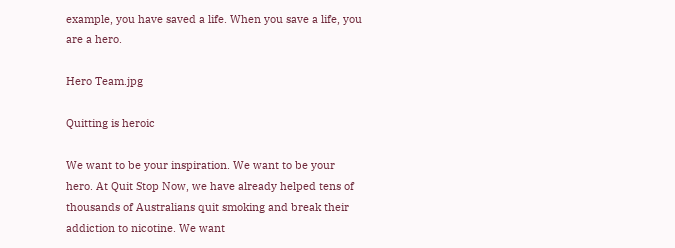example, you have saved a life. When you save a life, you are a hero.

Hero Team.jpg

Quitting is heroic

We want to be your inspiration. We want to be your hero. At Quit Stop Now, we have already helped tens of thousands of Australians quit smoking and break their addiction to nicotine. We want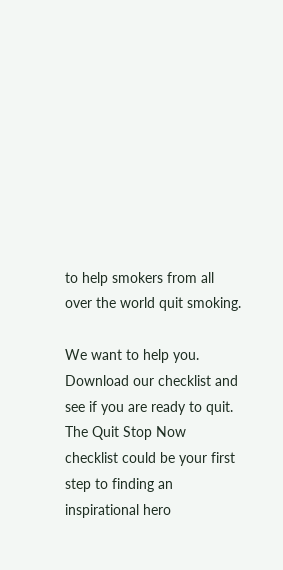to help smokers from all over the world quit smoking.

We want to help you. Download our checklist and see if you are ready to quit. The Quit Stop Now checklist could be your first step to finding an inspirational hero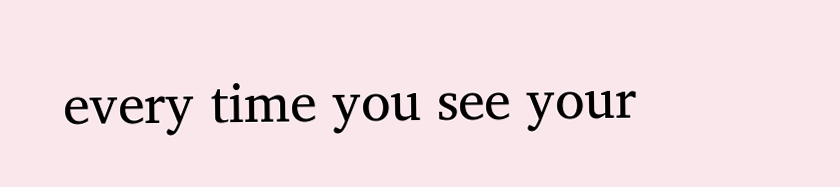every time you see your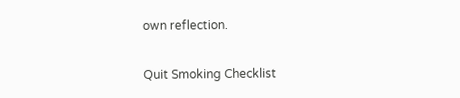own reflection.

Quit Smoking Checklist